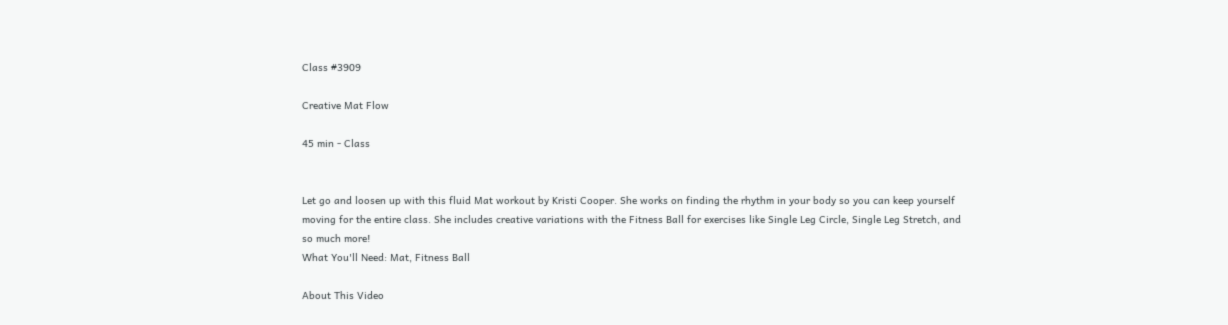Class #3909

Creative Mat Flow

45 min - Class


Let go and loosen up with this fluid Mat workout by Kristi Cooper. She works on finding the rhythm in your body so you can keep yourself moving for the entire class. She includes creative variations with the Fitness Ball for exercises like Single Leg Circle, Single Leg Stretch, and so much more!
What You'll Need: Mat, Fitness Ball

About This Video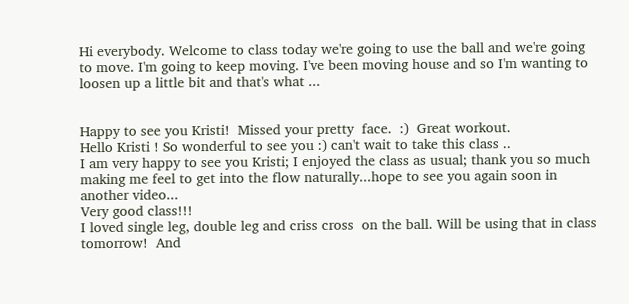Hi everybody. Welcome to class today we're going to use the ball and we're going to move. I'm going to keep moving. I've been moving house and so I'm wanting to loosen up a little bit and that's what ...


Happy to see you Kristi!  Missed your pretty  face.  :)  Great workout.
Hello Kristi ! So wonderful to see you :) can't wait to take this class ..
I am very happy to see you Kristi; I enjoyed the class as usual; thank you so much making me feel to get into the flow naturally...hope to see you again soon in another video...
Very good class!!!
I loved single leg, double leg and criss cross  on the ball. Will be using that in class tomorrow!  And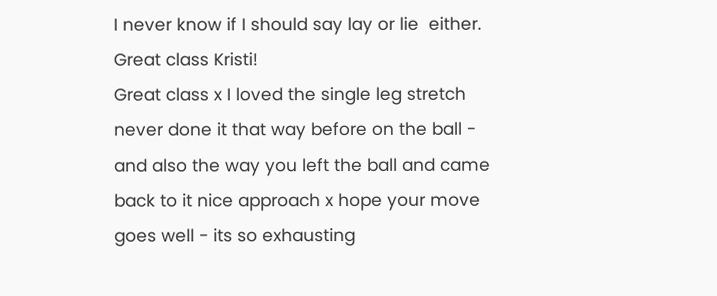I never know if I should say lay or lie  either. Great class Kristi!
Great class x I loved the single leg stretch never done it that way before on the ball - and also the way you left the ball and came back to it nice approach x hope your move goes well - its so exhausting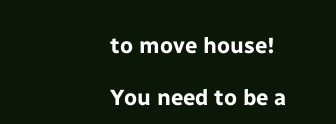to move house!

You need to be a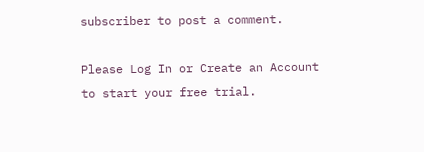subscriber to post a comment.

Please Log In or Create an Account to start your free trial.